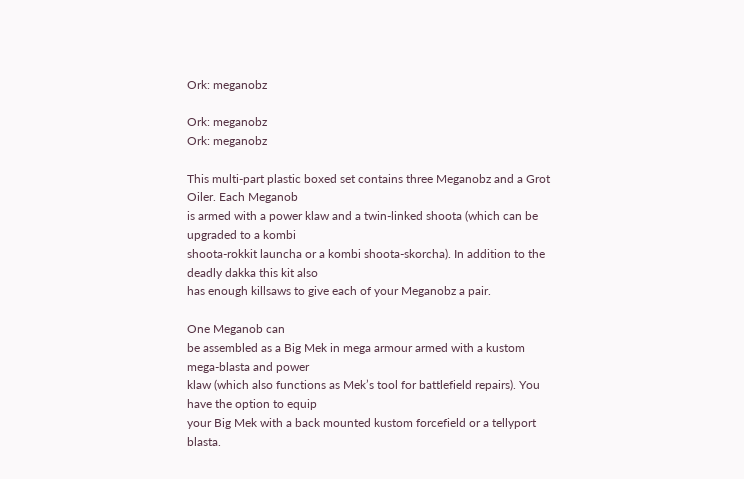Ork: meganobz

Ork: meganobz
Ork: meganobz

This multi-part plastic boxed set contains three Meganobz and a Grot Oiler. Each Meganob
is armed with a power klaw and a twin-linked shoota (which can be upgraded to a kombi
shoota-rokkit launcha or a kombi shoota-skorcha). In addition to the deadly dakka this kit also
has enough killsaws to give each of your Meganobz a pair.

One Meganob can
be assembled as a Big Mek in mega armour armed with a kustom mega-blasta and power
klaw (which also functions as Mek’s tool for battlefield repairs). You have the option to equip
your Big Mek with a back mounted kustom forcefield or a tellyport blasta.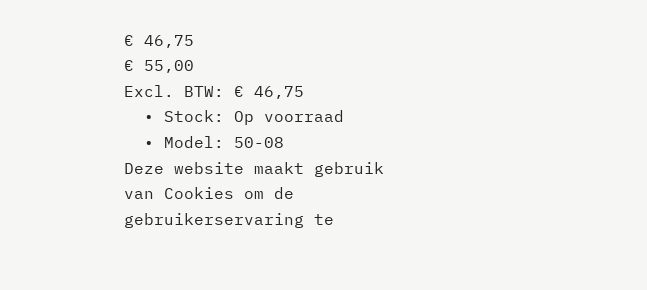€ 46,75
€ 55,00
Excl. BTW: € 46,75
  • Stock: Op voorraad
  • Model: 50-08
Deze website maakt gebruik van Cookies om de gebruikerservaring te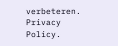verbeteren. Privacy Policy.